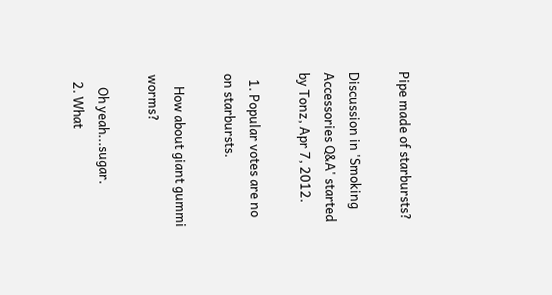Pipe made of starbursts?

Discussion in 'Smoking Accessories Q&A' started by Tonz, Apr 7, 2012.

  1. Popular votes are no on starbursts.

    How about giant gummi worms?

    Oh yeah...sugar.
  2. What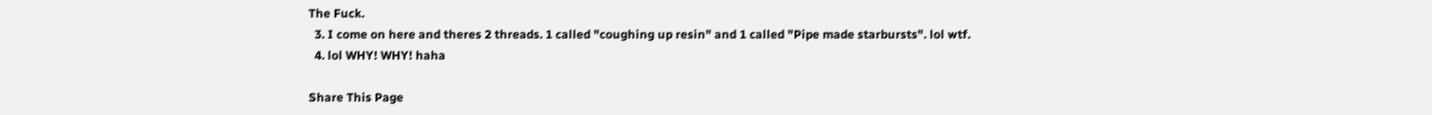The Fuck.
  3. I come on here and theres 2 threads. 1 called "coughing up resin" and 1 called "Pipe made starbursts". lol wtf.
  4. lol WHY! WHY! haha

Share This Page